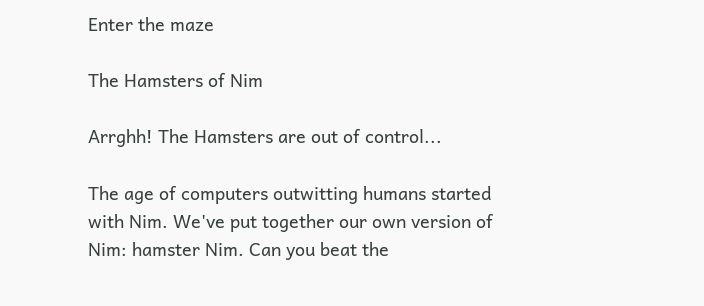Enter the maze

The Hamsters of Nim

Arrghh! The Hamsters are out of control...

The age of computers outwitting humans started with Nim. We've put together our own version of Nim: hamster Nim. Can you beat the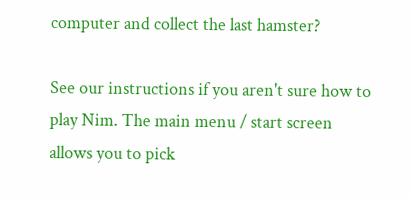computer and collect the last hamster?

See our instructions if you aren't sure how to play Nim. The main menu / start screen allows you to pick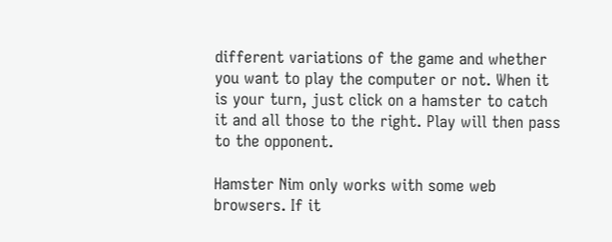different variations of the game and whether you want to play the computer or not. When it is your turn, just click on a hamster to catch it and all those to the right. Play will then pass to the opponent.

Hamster Nim only works with some web browsers. If it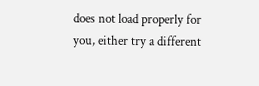does not load properly for you, either try a different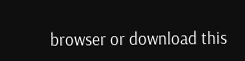browser or download this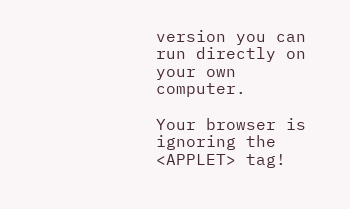version you can run directly on your own computer.

Your browser is ignoring the <APPLET> tag!